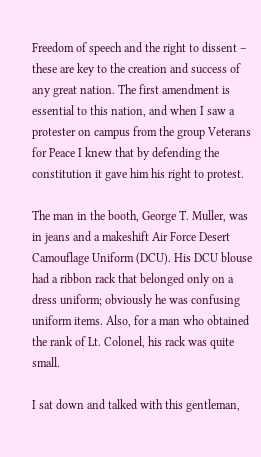Freedom of speech and the right to dissent – these are key to the creation and success of any great nation. The first amendment is essential to this nation, and when I saw a protester on campus from the group Veterans for Peace I knew that by defending the constitution it gave him his right to protest.

The man in the booth, George T. Muller, was in jeans and a makeshift Air Force Desert Camouflage Uniform (DCU). His DCU blouse had a ribbon rack that belonged only on a dress uniform; obviously he was confusing uniform items. Also, for a man who obtained the rank of Lt. Colonel, his rack was quite small.

I sat down and talked with this gentleman,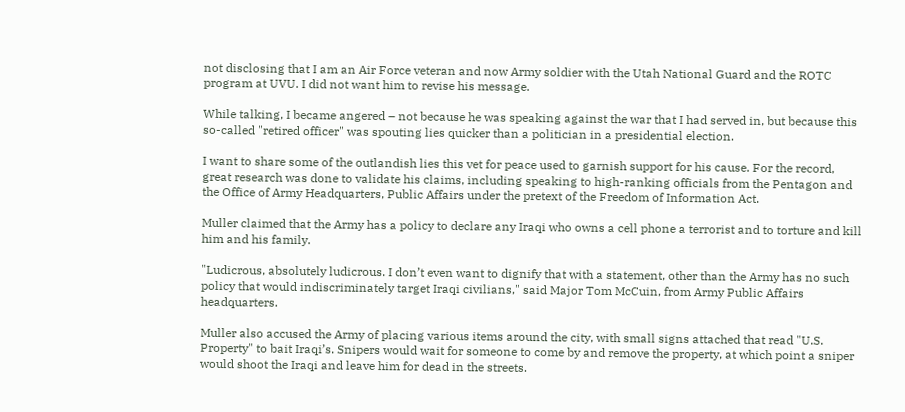not disclosing that I am an Air Force veteran and now Army soldier with the Utah National Guard and the ROTC program at UVU. I did not want him to revise his message.

While talking, I became angered – not because he was speaking against the war that I had served in, but because this so-called "retired officer" was spouting lies quicker than a politician in a presidential election.

I want to share some of the outlandish lies this vet for peace used to garnish support for his cause. For the record, great research was done to validate his claims, including speaking to high-ranking officials from the Pentagon and the Office of Army Headquarters, Public Affairs under the pretext of the Freedom of Information Act.

Muller claimed that the Army has a policy to declare any Iraqi who owns a cell phone a terrorist and to torture and kill him and his family.

"Ludicrous, absolutely ludicrous. I don’t even want to dignify that with a statement, other than the Army has no such policy that would indiscriminately target Iraqi civilians," said Major Tom McCuin, from Army Public Affairs headquarters.

Muller also accused the Army of placing various items around the city, with small signs attached that read "U.S. Property" to bait Iraqi’s. Snipers would wait for someone to come by and remove the property, at which point a sniper would shoot the Iraqi and leave him for dead in the streets.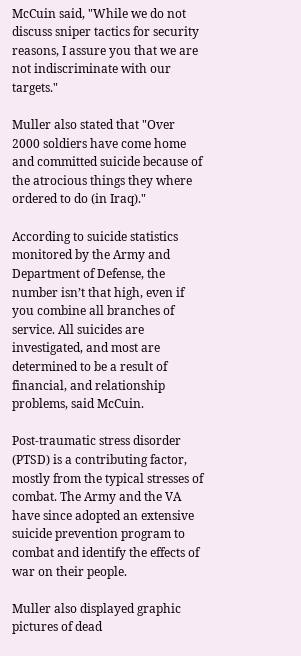McCuin said, "While we do not discuss sniper tactics for security reasons, I assure you that we are not indiscriminate with our targets."

Muller also stated that "Over 2000 soldiers have come home and committed suicide because of the atrocious things they where ordered to do (in Iraq)."

According to suicide statistics monitored by the Army and Department of Defense, the number isn’t that high, even if you combine all branches of service. All suicides are investigated, and most are determined to be a result of financial, and relationship problems, said McCuin.

Post-traumatic stress disorder (PTSD) is a contributing factor, mostly from the typical stresses of combat. The Army and the VA have since adopted an extensive suicide prevention program to combat and identify the effects of war on their people.

Muller also displayed graphic pictures of dead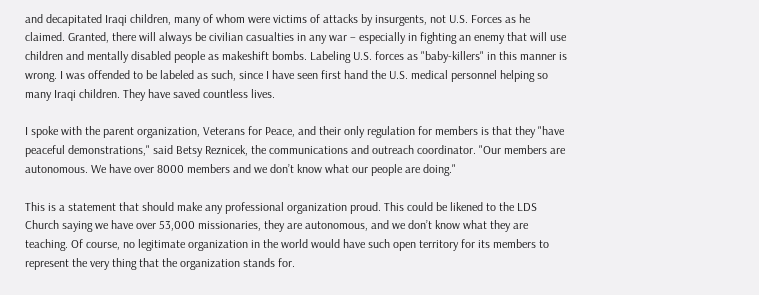and decapitated Iraqi children, many of whom were victims of attacks by insurgents, not U.S. Forces as he claimed. Granted, there will always be civilian casualties in any war – especially in fighting an enemy that will use children and mentally disabled people as makeshift bombs. Labeling U.S. forces as "baby-killers" in this manner is wrong. I was offended to be labeled as such, since I have seen first hand the U.S. medical personnel helping so many Iraqi children. They have saved countless lives.

I spoke with the parent organization, Veterans for Peace, and their only regulation for members is that they "have peaceful demonstrations," said Betsy Reznicek, the communications and outreach coordinator. "Our members are autonomous. We have over 8000 members and we don’t know what our people are doing."

This is a statement that should make any professional organization proud. This could be likened to the LDS Church saying we have over 53,000 missionaries, they are autonomous, and we don’t know what they are teaching. Of course, no legitimate organization in the world would have such open territory for its members to represent the very thing that the organization stands for.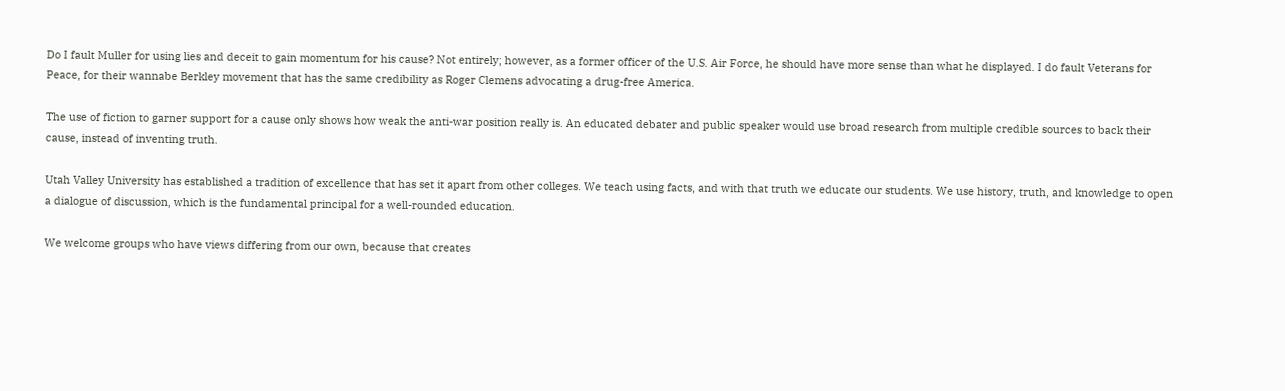Do I fault Muller for using lies and deceit to gain momentum for his cause? Not entirely; however, as a former officer of the U.S. Air Force, he should have more sense than what he displayed. I do fault Veterans for Peace, for their wannabe Berkley movement that has the same credibility as Roger Clemens advocating a drug-free America.

The use of fiction to garner support for a cause only shows how weak the anti-war position really is. An educated debater and public speaker would use broad research from multiple credible sources to back their cause, instead of inventing truth.

Utah Valley University has established a tradition of excellence that has set it apart from other colleges. We teach using facts, and with that truth we educate our students. We use history, truth, and knowledge to open a dialogue of discussion, which is the fundamental principal for a well-rounded education.

We welcome groups who have views differing from our own, because that creates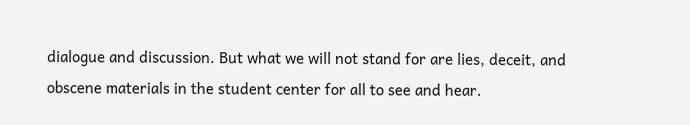dialogue and discussion. But what we will not stand for are lies, deceit, and obscene materials in the student center for all to see and hear.